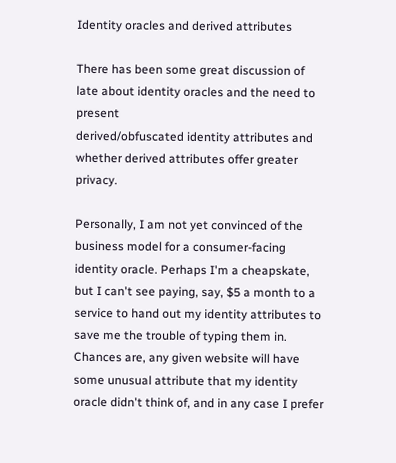Identity oracles and derived attributes

There has been some great discussion of late about identity oracles and the need to present
derived/obfuscated identity attributes and whether derived attributes offer greater privacy.

Personally, I am not yet convinced of the business model for a consumer-facing identity oracle. Perhaps I'm a cheapskate, but I can't see paying, say, $5 a month to a service to hand out my identity attributes to save me the trouble of typing them in. Chances are, any given website will have some unusual attribute that my identity oracle didn't think of, and in any case I prefer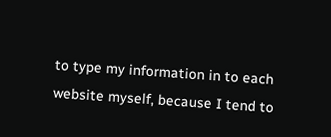to type my information in to each website myself, because I tend to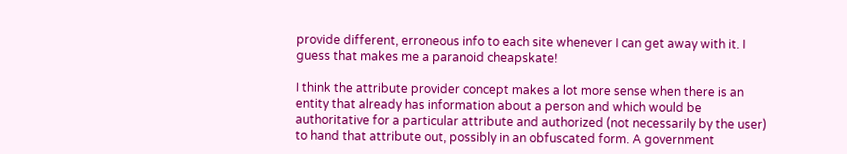provide different, erroneous info to each site whenever I can get away with it. I guess that makes me a paranoid cheapskate!

I think the attribute provider concept makes a lot more sense when there is an entity that already has information about a person and which would be authoritative for a particular attribute and authorized (not necessarily by the user) to hand that attribute out, possibly in an obfuscated form. A government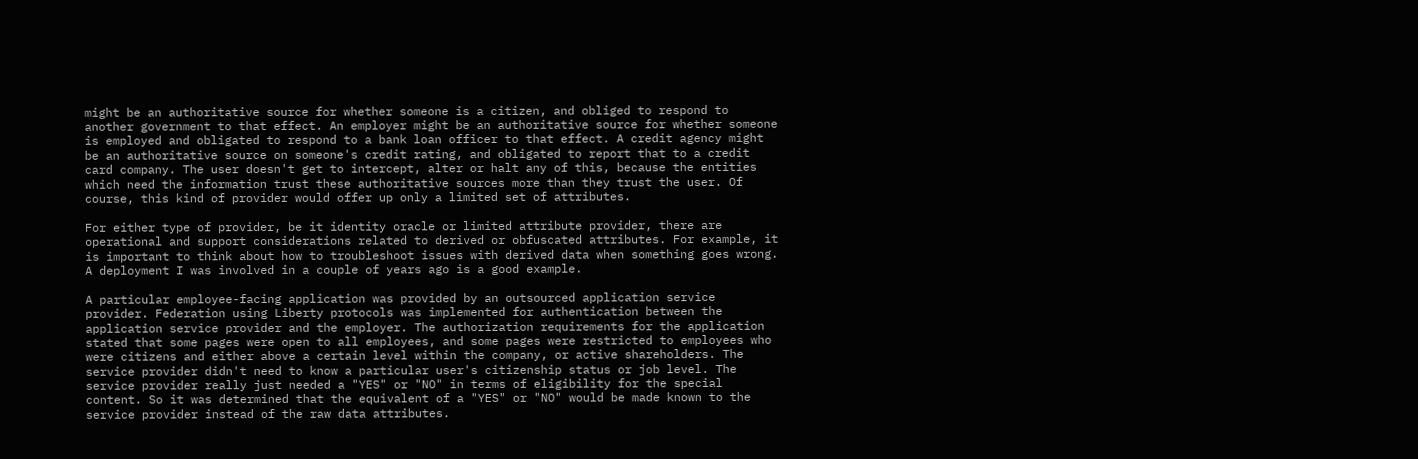might be an authoritative source for whether someone is a citizen, and obliged to respond to another government to that effect. An employer might be an authoritative source for whether someone is employed and obligated to respond to a bank loan officer to that effect. A credit agency might be an authoritative source on someone's credit rating, and obligated to report that to a credit card company. The user doesn't get to intercept, alter or halt any of this, because the entities which need the information trust these authoritative sources more than they trust the user. Of course, this kind of provider would offer up only a limited set of attributes.

For either type of provider, be it identity oracle or limited attribute provider, there are operational and support considerations related to derived or obfuscated attributes. For example, it is important to think about how to troubleshoot issues with derived data when something goes wrong. A deployment I was involved in a couple of years ago is a good example.

A particular employee-facing application was provided by an outsourced application service provider. Federation using Liberty protocols was implemented for authentication between the application service provider and the employer. The authorization requirements for the application stated that some pages were open to all employees, and some pages were restricted to employees who were citizens and either above a certain level within the company, or active shareholders. The service provider didn't need to know a particular user's citizenship status or job level. The service provider really just needed a "YES" or "NO" in terms of eligibility for the special content. So it was determined that the equivalent of a "YES" or "NO" would be made known to the service provider instead of the raw data attributes.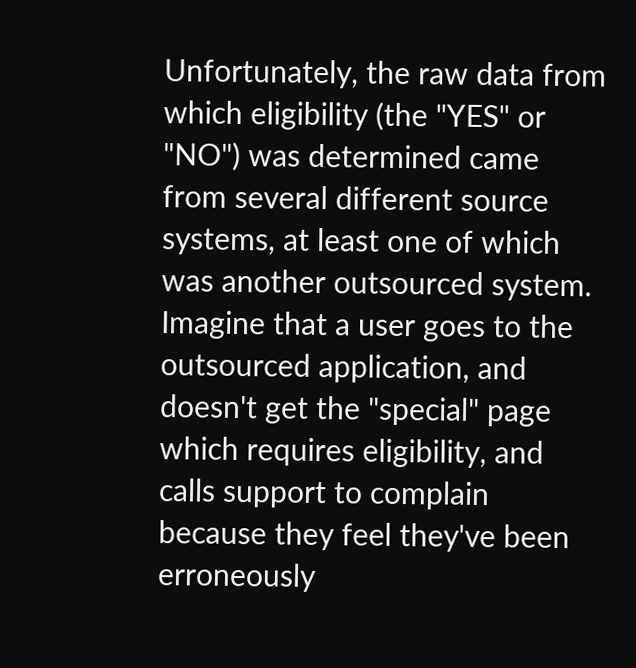Unfortunately, the raw data from which eligibility (the "YES" or "NO") was determined came from several different source systems, at least one of which was another outsourced system. Imagine that a user goes to the outsourced application, and doesn't get the "special" page which requires eligibility, and calls support to complain because they feel they've been erroneously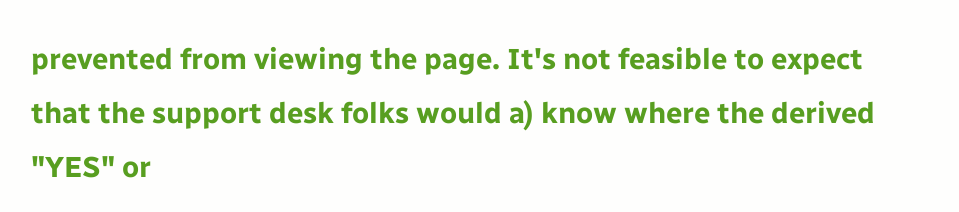prevented from viewing the page. It's not feasible to expect that the support desk folks would a) know where the derived "YES" or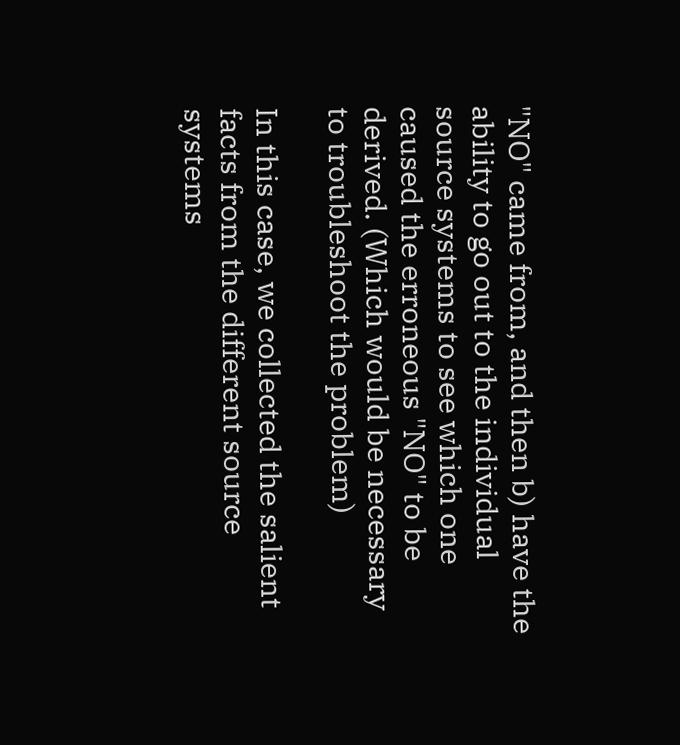"NO" came from, and then b) have the ability to go out to the individual source systems to see which one caused the erroneous "NO" to be derived. (Which would be necessary to troubleshoot the problem)

In this case, we collected the salient facts from the different source systems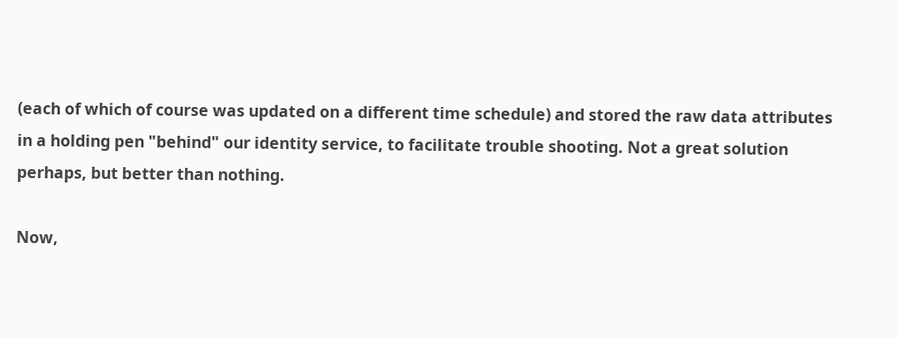(each of which of course was updated on a different time schedule) and stored the raw data attributes in a holding pen "behind" our identity service, to facilitate trouble shooting. Not a great solution perhaps, but better than nothing.

Now,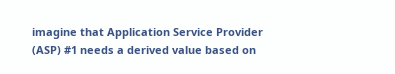imagine that Application Service Provider (ASP) #1 needs a derived value based on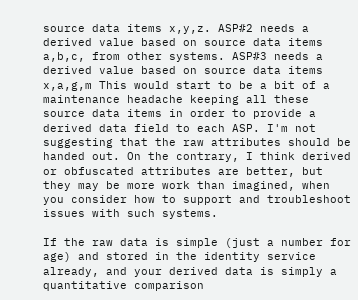source data items x,y,z. ASP#2 needs a derived value based on source data items a,b,c, from other systems. ASP#3 needs a derived value based on source data items x,a,g,m This would start to be a bit of a maintenance headache keeping all these source data items in order to provide a derived data field to each ASP. I'm not suggesting that the raw attributes should be handed out. On the contrary, I think derived or obfuscated attributes are better, but they may be more work than imagined, when you consider how to support and troubleshoot issues with such systems.

If the raw data is simple (just a number for age) and stored in the identity service already, and your derived data is simply a quantitative comparison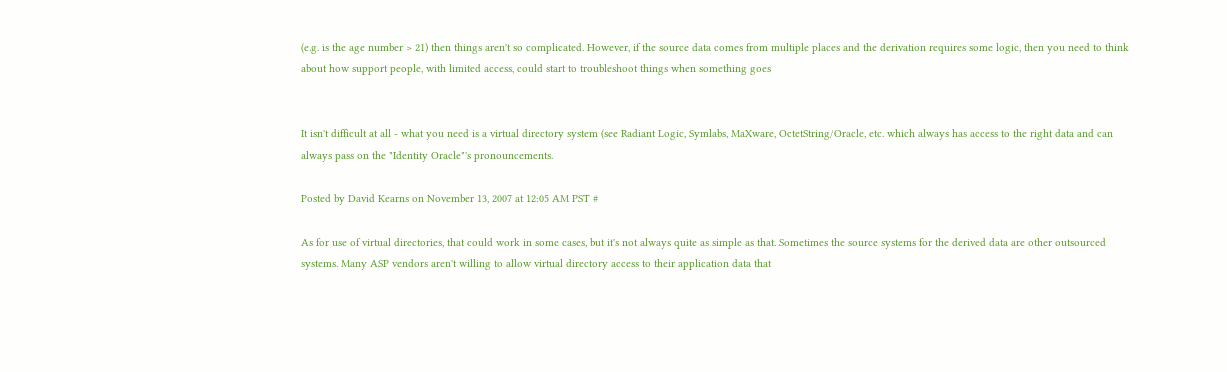(e.g. is the age number > 21) then things aren't so complicated. However, if the source data comes from multiple places and the derivation requires some logic, then you need to think about how support people, with limited access, could start to troubleshoot things when something goes


It isn't difficult at all - what you need is a virtual directory system (see Radiant Logic, Symlabs, MaXware, OctetString/Oracle, etc. which always has access to the right data and can always pass on the "Identity Oracle"'s pronouncements.

Posted by David Kearns on November 13, 2007 at 12:05 AM PST #

As for use of virtual directories, that could work in some cases, but it's not always quite as simple as that. Sometimes the source systems for the derived data are other outsourced systems. Many ASP vendors aren't willing to allow virtual directory access to their application data that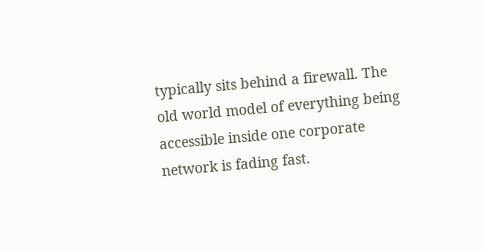typically sits behind a firewall. The old world model of everything being accessible inside one corporate network is fading fast.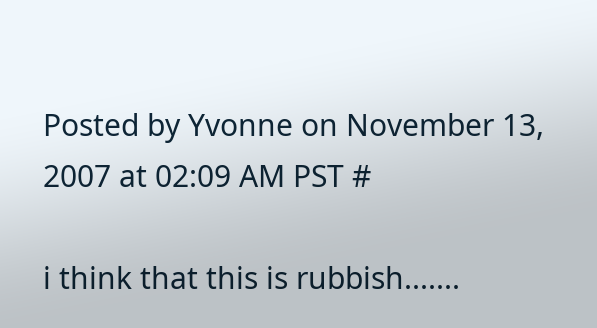Posted by Yvonne on November 13, 2007 at 02:09 AM PST #

i think that this is rubbish.......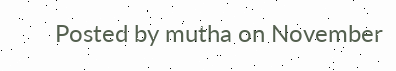Posted by mutha on November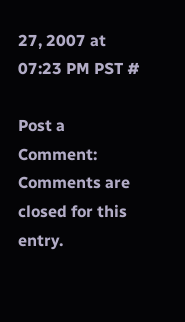27, 2007 at 07:23 PM PST #

Post a Comment:
Comments are closed for this entry.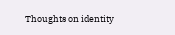Thoughts on identity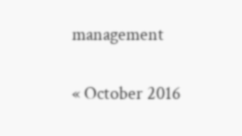management


« October 2016